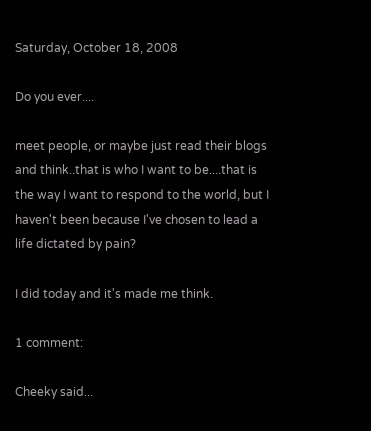Saturday, October 18, 2008

Do you ever....

meet people, or maybe just read their blogs and think..that is who I want to be....that is the way I want to respond to the world, but I haven't been because I've chosen to lead a life dictated by pain?

I did today and it's made me think.

1 comment:

Cheeky said...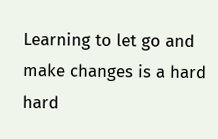Learning to let go and make changes is a hard hard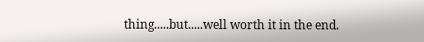thing.....but.....well worth it in the end.